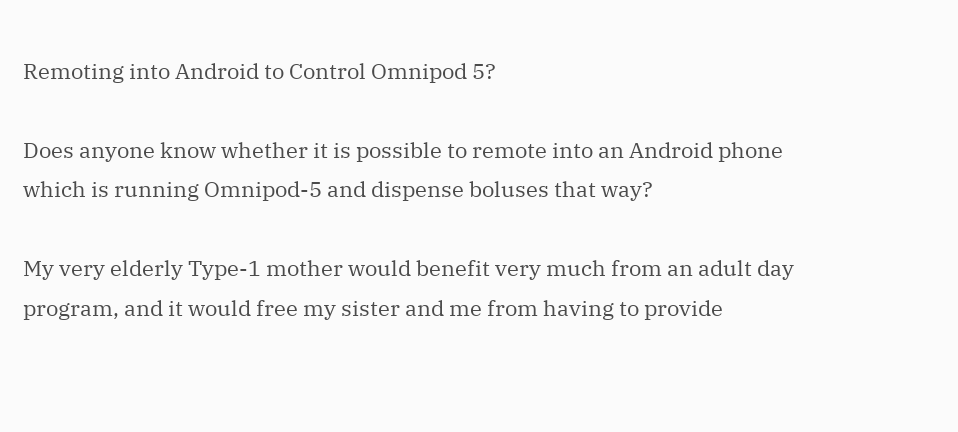Remoting into Android to Control Omnipod 5?

Does anyone know whether it is possible to remote into an Android phone which is running Omnipod-5 and dispense boluses that way?

My very elderly Type-1 mother would benefit very much from an adult day program, and it would free my sister and me from having to provide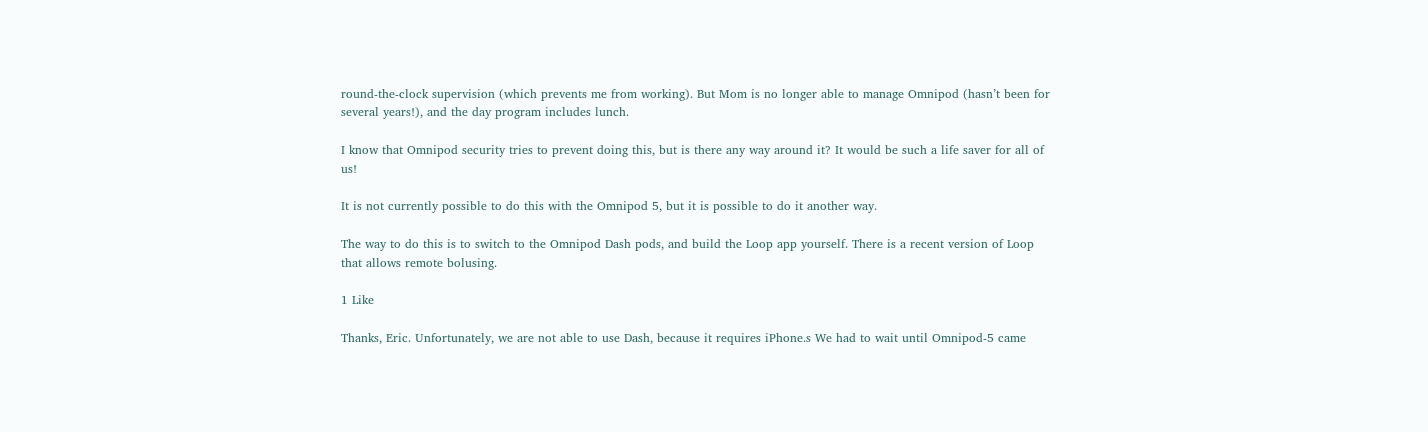round-the-clock supervision (which prevents me from working). But Mom is no longer able to manage Omnipod (hasn’t been for several years!), and the day program includes lunch.

I know that Omnipod security tries to prevent doing this, but is there any way around it? It would be such a life saver for all of us!

It is not currently possible to do this with the Omnipod 5, but it is possible to do it another way.

The way to do this is to switch to the Omnipod Dash pods, and build the Loop app yourself. There is a recent version of Loop that allows remote bolusing.

1 Like

Thanks, Eric. Unfortunately, we are not able to use Dash, because it requires iPhone.s We had to wait until Omnipod-5 came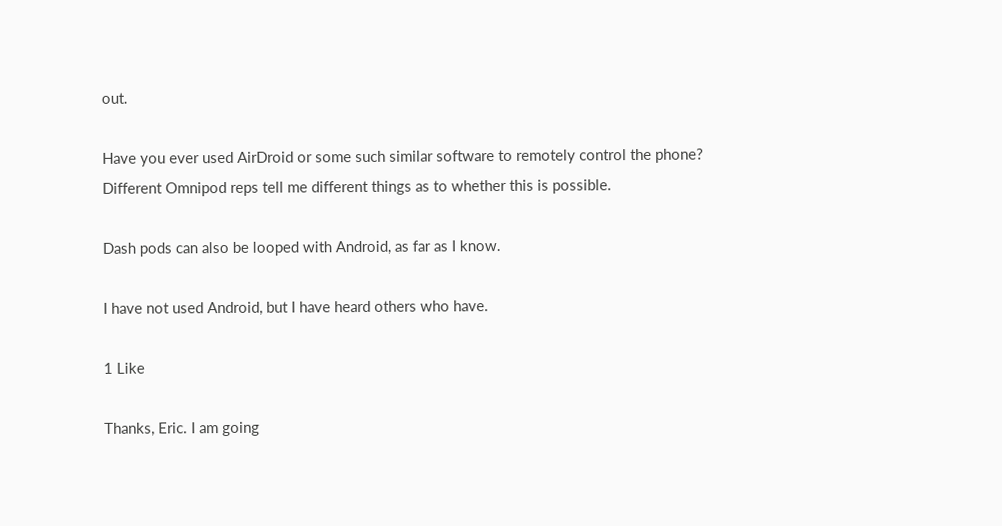out.

Have you ever used AirDroid or some such similar software to remotely control the phone? Different Omnipod reps tell me different things as to whether this is possible.

Dash pods can also be looped with Android, as far as I know.

I have not used Android, but I have heard others who have.

1 Like

Thanks, Eric. I am going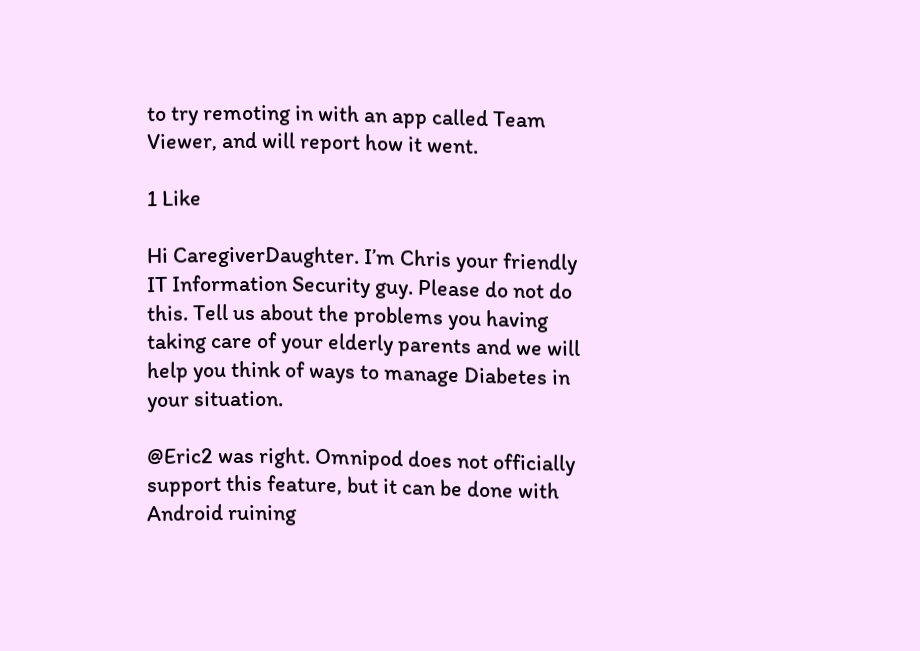to try remoting in with an app called Team Viewer, and will report how it went.

1 Like

Hi CaregiverDaughter. I’m Chris your friendly IT Information Security guy. Please do not do this. Tell us about the problems you having taking care of your elderly parents and we will help you think of ways to manage Diabetes in your situation.

@Eric2 was right. Omnipod does not officially support this feature, but it can be done with Android ruining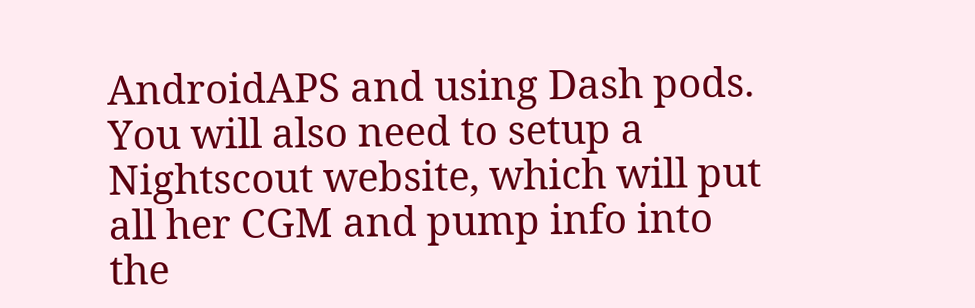AndroidAPS and using Dash pods. You will also need to setup a Nightscout website, which will put all her CGM and pump info into the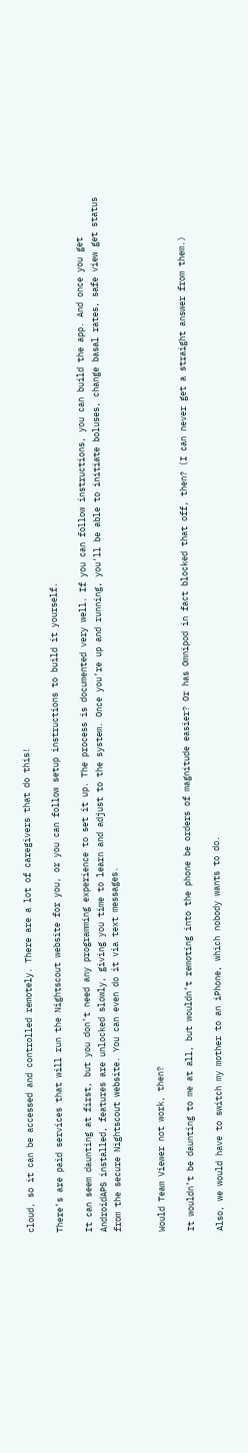cloud, so it can be accessed and controlled remotely. There are a lot of caregivers that do this!

There’s are paid services that will run the Nightscout website for you, or you can follow setup instructions to build it yourself.

It can seem daunting at first, but you don’t need any programming experience to set it up. The process is documented very well. If you can follow instructions, you can build the app. And once you get AndroidAPS installed, features are unlocked slowly, giving you time to learn and adjust to the system. Once you’re up and running, you’ll be able to initiate boluses, change basal rates, safe view get status from the secure Nightscout website. You can even do it via text messages.


Would Team Viewer not work, then?

It wouldn’t be daunting to me at all, but wouldn’t remoting into the phone be orders of magnitude easier? Or has Omnipod in fact blocked that off, then? (I can never get a straight answer from them.)

Also, we would have to switch my mother to an iPhone, which nobody wants to do.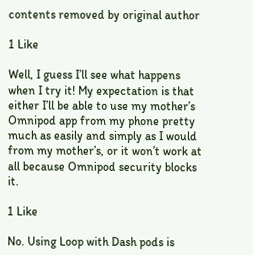contents removed by original author

1 Like

Well, I guess I’ll see what happens when I try it! My expectation is that either I’ll be able to use my mother’s Omnipod app from my phone pretty much as easily and simply as I would from my mother’s, or it won’t work at all because Omnipod security blocks it.

1 Like

No. Using Loop with Dash pods is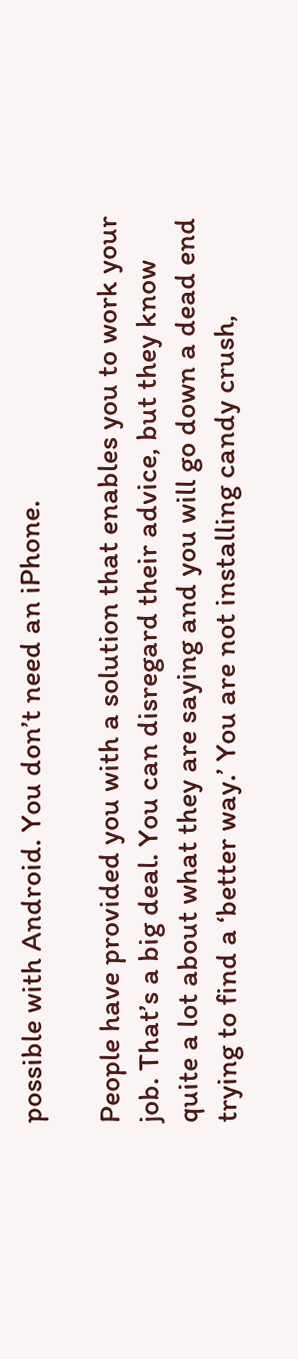possible with Android. You don’t need an iPhone.

People have provided you with a solution that enables you to work your job. That’s a big deal. You can disregard their advice, but they know quite a lot about what they are saying and you will go down a dead end trying to find a ‘better way.’ You are not installing candy crush,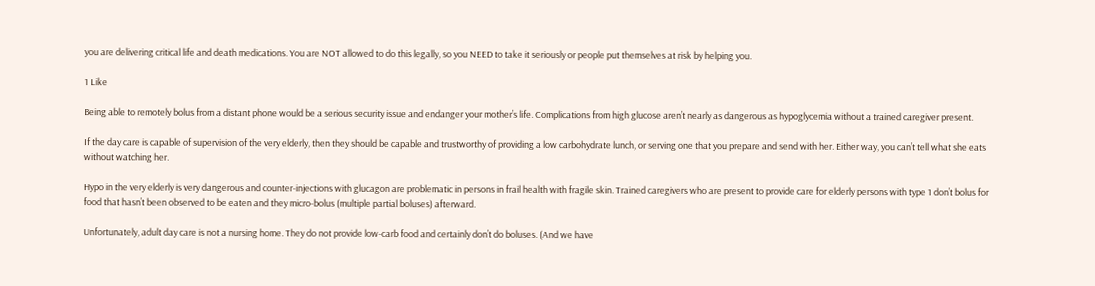you are delivering critical life and death medications. You are NOT allowed to do this legally, so you NEED to take it seriously or people put themselves at risk by helping you.

1 Like

Being able to remotely bolus from a distant phone would be a serious security issue and endanger your mother’s life. Complications from high glucose aren’t nearly as dangerous as hypoglycemia without a trained caregiver present.

If the day care is capable of supervision of the very elderly, then they should be capable and trustworthy of providing a low carbohydrate lunch, or serving one that you prepare and send with her. Either way, you can’t tell what she eats without watching her.

Hypo in the very elderly is very dangerous and counter-injections with glucagon are problematic in persons in frail health with fragile skin. Trained caregivers who are present to provide care for elderly persons with type 1 don’t bolus for food that hasn’t been observed to be eaten and they micro-bolus (multiple partial boluses) afterward.

Unfortunately, adult day care is not a nursing home. They do not provide low-carb food and certainly don’t do boluses. (And we have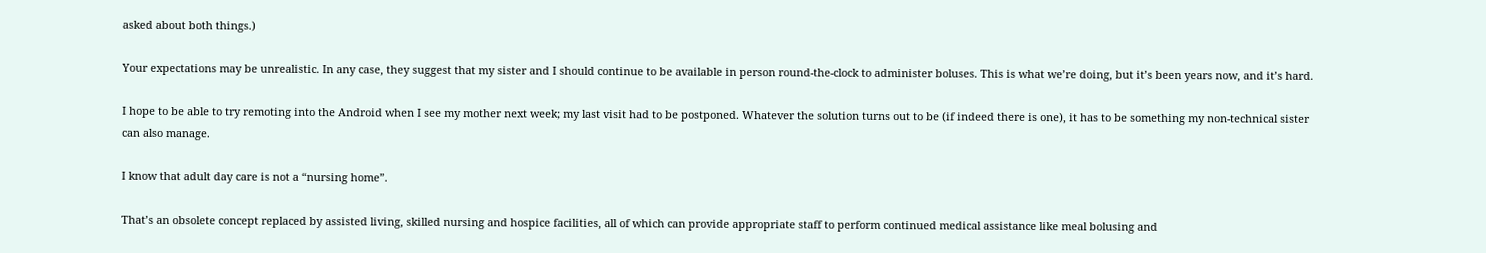asked about both things.)

Your expectations may be unrealistic. In any case, they suggest that my sister and I should continue to be available in person round-the-clock to administer boluses. This is what we’re doing, but it’s been years now, and it’s hard.

I hope to be able to try remoting into the Android when I see my mother next week; my last visit had to be postponed. Whatever the solution turns out to be (if indeed there is one), it has to be something my non-technical sister can also manage.

I know that adult day care is not a “nursing home”.

That’s an obsolete concept replaced by assisted living, skilled nursing and hospice facilities, all of which can provide appropriate staff to perform continued medical assistance like meal bolusing and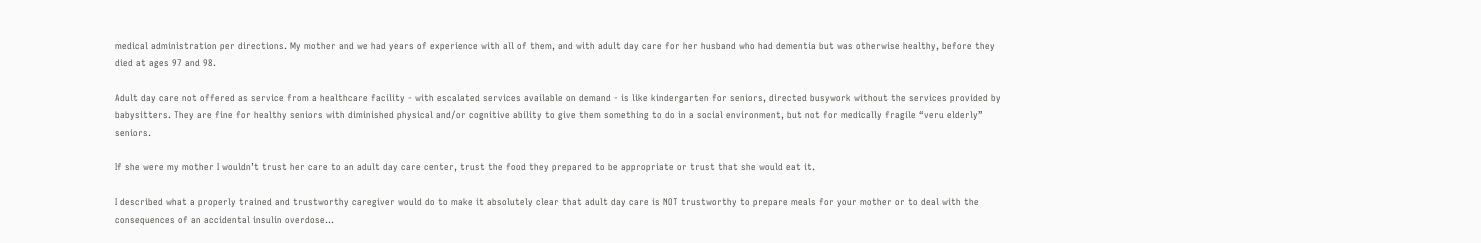medical administration per directions. My mother and we had years of experience with all of them, and with adult day care for her husband who had dementia but was otherwise healthy, before they died at ages 97 and 98.

Adult day care not offered as service from a healthcare facility - with escalated services available on demand - is like kindergarten for seniors, directed busywork without the services provided by babysitters. They are fine for healthy seniors with diminished physical and/or cognitive ability to give them something to do in a social environment, but not for medically fragile “veru elderly” seniors.

If she were my mother I wouldn’t trust her care to an adult day care center, trust the food they prepared to be appropriate or trust that she would eat it.

I described what a properly trained and trustworthy caregiver would do to make it absolutely clear that adult day care is NOT trustworthy to prepare meals for your mother or to deal with the consequences of an accidental insulin overdose…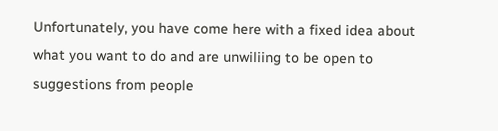Unfortunately, you have come here with a fixed idea about what you want to do and are unwiliing to be open to suggestions from people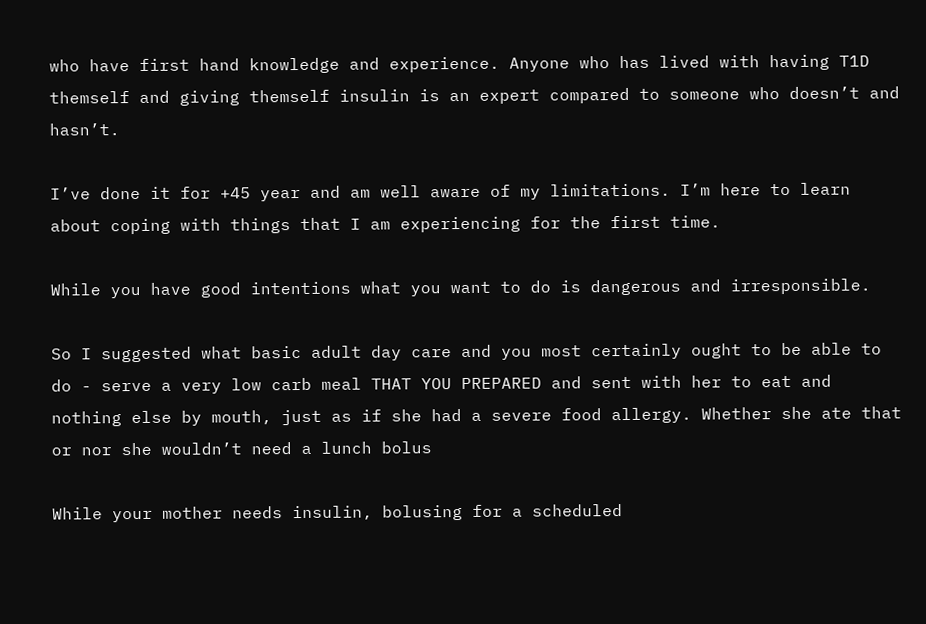who have first hand knowledge and experience. Anyone who has lived with having T1D themself and giving themself insulin is an expert compared to someone who doesn’t and hasn’t.

I’ve done it for +45 year and am well aware of my limitations. I’m here to learn about coping with things that I am experiencing for the first time.

While you have good intentions what you want to do is dangerous and irresponsible.

So I suggested what basic adult day care and you most certainly ought to be able to do - serve a very low carb meal THAT YOU PREPARED and sent with her to eat and nothing else by mouth, just as if she had a severe food allergy. Whether she ate that or nor she wouldn’t need a lunch bolus

While your mother needs insulin, bolusing for a scheduled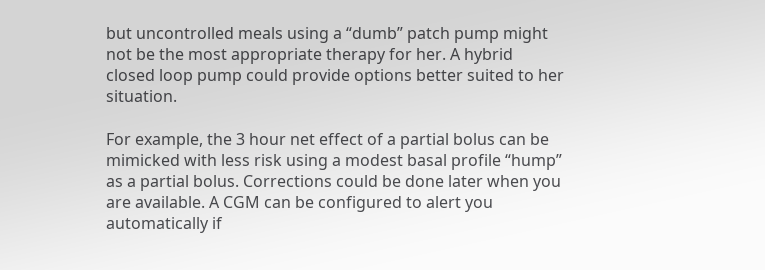but uncontrolled meals using a “dumb” patch pump might not be the most appropriate therapy for her. A hybrid closed loop pump could provide options better suited to her situation.

For example, the 3 hour net effect of a partial bolus can be mimicked with less risk using a modest basal profile “hump” as a partial bolus. Corrections could be done later when you are available. A CGM can be configured to alert you automatically if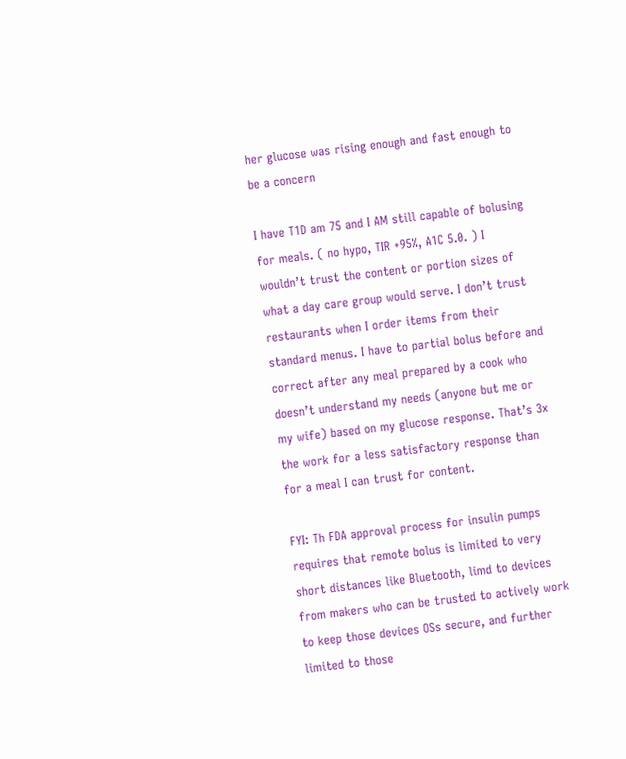her glucose was rising enough and fast enough to be a concern

I have T1D am 75 and I AM still capable of bolusing for meals. ( no hypo, TIR +95%, A1C 5.0. ) I wouldn’t trust the content or portion sizes of what a day care group would serve. I don’t trust restaurants when I order items from their standard menus. I have to partial bolus before and correct after any meal prepared by a cook who doesn’t understand my needs (anyone but me or my wife) based on my glucose response. That’s 3x the work for a less satisfactory response than for a meal I can trust for content.

FYI: Th FDA approval process for insulin pumps requires that remote bolus is limited to very short distances like Bluetooth, limd to devices from makers who can be trusted to actively work to keep those devices OSs secure, and further limited to those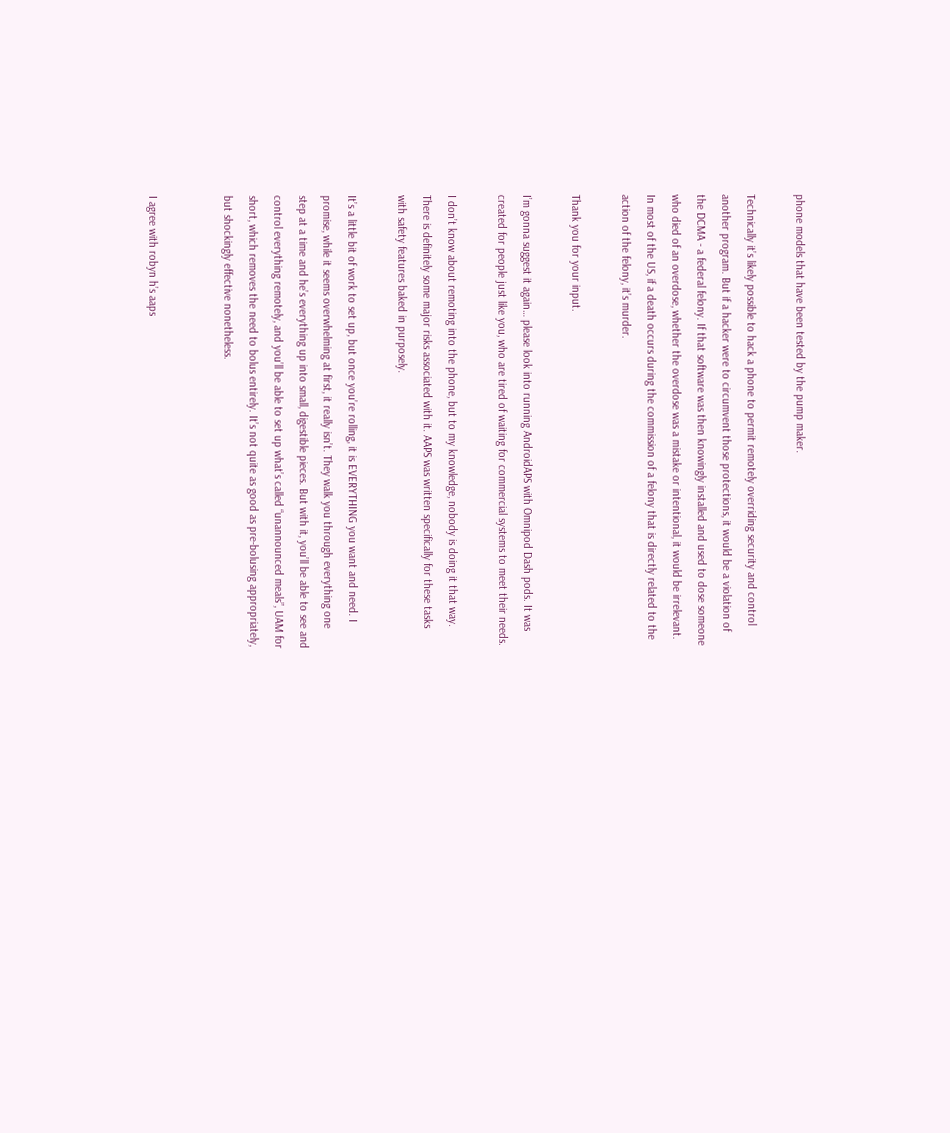phone models that have been tested by the pump maker.

Technically it’s likely possible to hack a phone to permit remotely overriding security and control another program. But if a hacker were to circumvent those protections, it would be a violation of the DCMA - a federal felony. If that software was then knowingly installed and used to dose someone who died of an overdose, whether the overdose was a mistake or intentional, it would be irrelevant. In most of the US, if a death occurs during the commission of a felony that is directly related to the action of the felony, it’s murder.

Thank you for your input.

I’m gonna suggest it again… please look into running AndroidAPS with Omnipod Dash pods. It was created for people just like you, who are tired of waiting for commercial systems to meet their needs.

I don’t know about remoting into the phone, but to my knowledge, nobody is doing it that way. There is definitely some major risks associated with it. AAPS was written specifically for these tasks with safety features baked in purposely.

It’s a little bit of work to set up, but once you’re rolling, it is EVERYTHING you want and need. I promise, while it seems overwhelming at first, it really isn’t. They walk you through everything one step at a time and he’s everything up into small, digestible pieces. But with it, you’ll be able to see and control everything remotely, and you’ll be able to set up what’s called “unannounced meals”, UAM for short, which removes the need to bolus entirely. It’s not quite as good as pre-bolusing appropriately, but shockingly effective nonetheless.


I agree with robyn h’s aaps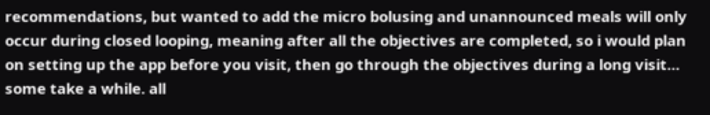recommendations, but wanted to add the micro bolusing and unannounced meals will only occur during closed looping, meaning after all the objectives are completed, so i would plan on setting up the app before you visit, then go through the objectives during a long visit… some take a while. all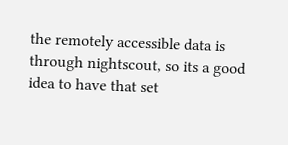the remotely accessible data is through nightscout, so its a good idea to have that set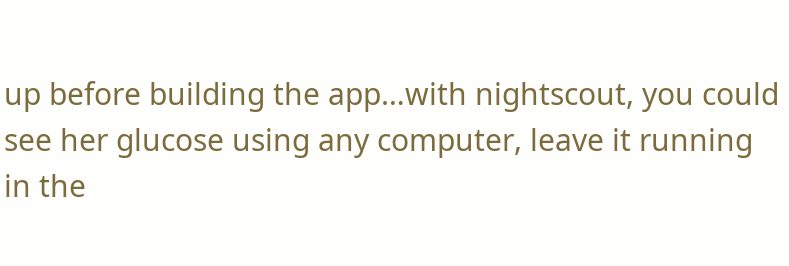up before building the app…with nightscout, you could see her glucose using any computer, leave it running in the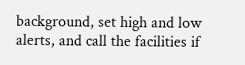background, set high and low alerts, and call the facilities if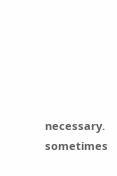necessary. sometimes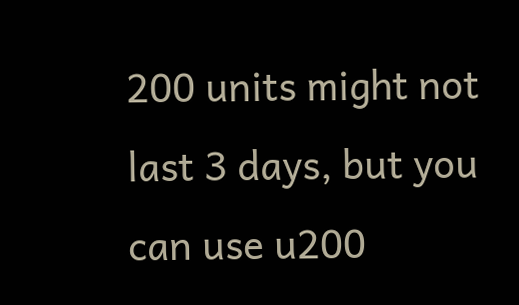200 units might not last 3 days, but you can use u200